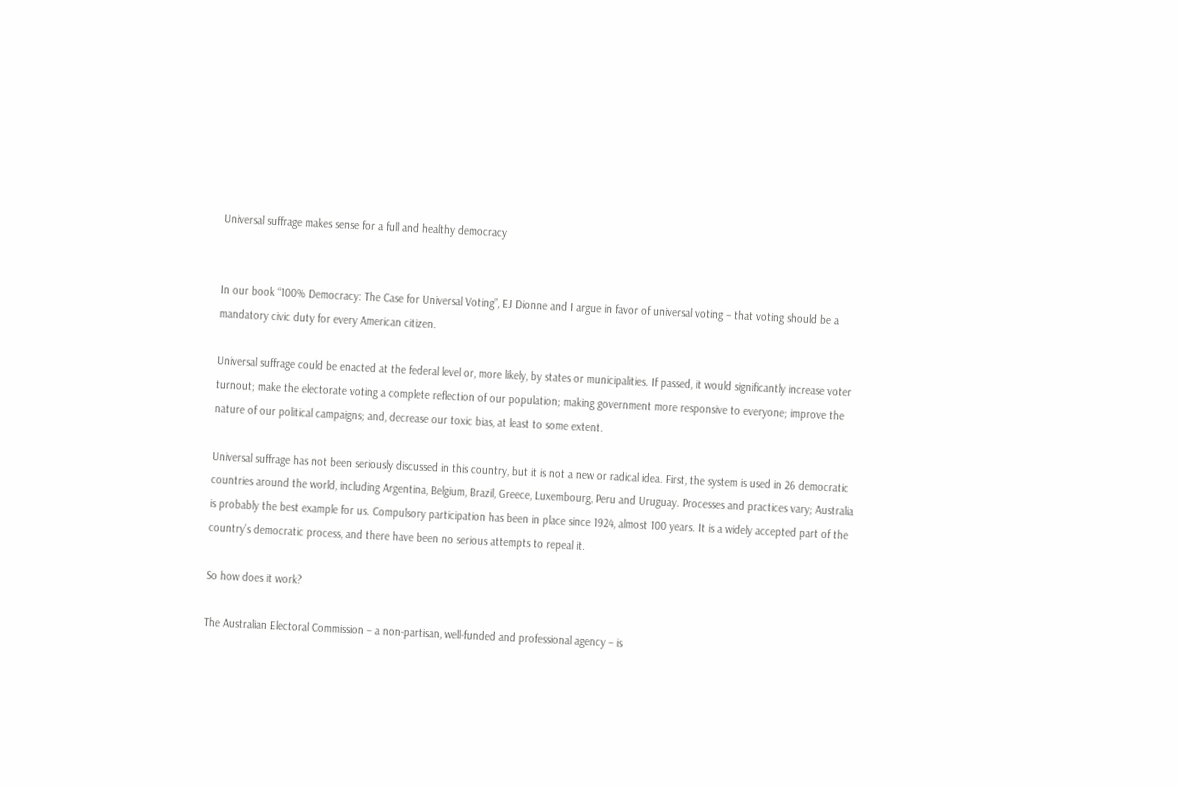Universal suffrage makes sense for a full and healthy democracy


In our book “100% Democracy: The Case for Universal Voting”, EJ Dionne and I argue in favor of universal voting – that voting should be a mandatory civic duty for every American citizen.

Universal suffrage could be enacted at the federal level or, more likely, by states or municipalities. If passed, it would significantly increase voter turnout; make the electorate voting a complete reflection of our population; making government more responsive to everyone; improve the nature of our political campaigns; and, decrease our toxic bias, at least to some extent.

Universal suffrage has not been seriously discussed in this country, but it is not a new or radical idea. First, the system is used in 26 democratic countries around the world, including Argentina, Belgium, Brazil, Greece, Luxembourg, Peru and Uruguay. Processes and practices vary; Australia is probably the best example for us. Compulsory participation has been in place since 1924, almost 100 years. It is a widely accepted part of the country’s democratic process, and there have been no serious attempts to repeal it.

So how does it work?

The Australian Electoral Commission – a non-partisan, well-funded and professional agency – is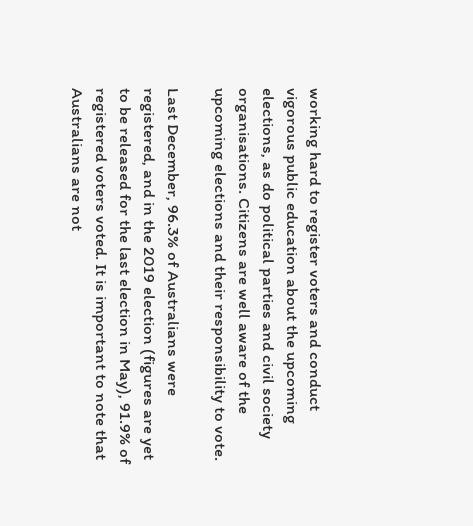working hard to register voters and conduct vigorous public education about the upcoming elections, as do political parties and civil society organisations. Citizens are well aware of the upcoming elections and their responsibility to vote.

Last December, 96.3% of Australians were registered, and in the 2019 election (figures are yet to be released for the last election in May), 91.9% of registered voters voted. It is important to note that Australians are not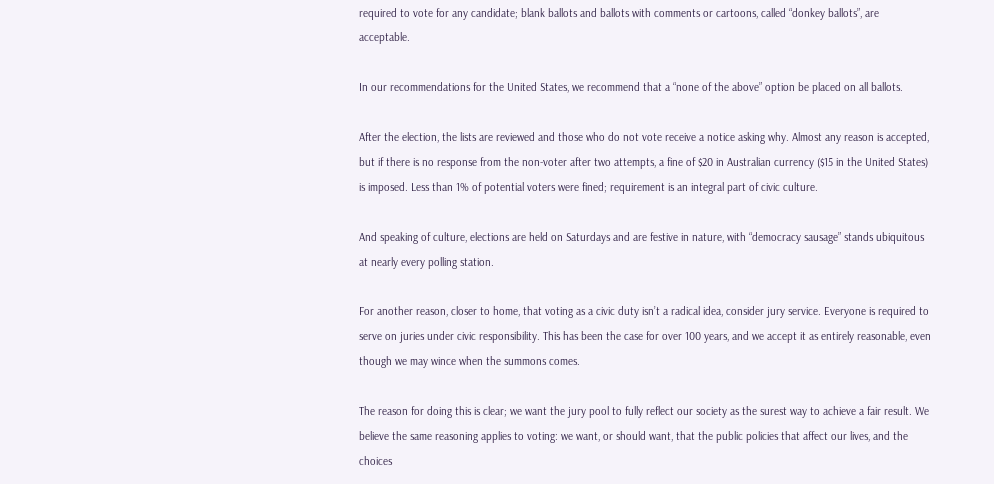required to vote for any candidate; blank ballots and ballots with comments or cartoons, called “donkey ballots”, are acceptable.

In our recommendations for the United States, we recommend that a “none of the above” option be placed on all ballots.

After the election, the lists are reviewed and those who do not vote receive a notice asking why. Almost any reason is accepted, but if there is no response from the non-voter after two attempts, a fine of $20 in Australian currency ($15 in the United States) is imposed. Less than 1% of potential voters were fined; requirement is an integral part of civic culture.

And speaking of culture, elections are held on Saturdays and are festive in nature, with “democracy sausage” stands ubiquitous at nearly every polling station.

For another reason, closer to home, that voting as a civic duty isn’t a radical idea, consider jury service. Everyone is required to serve on juries under civic responsibility. This has been the case for over 100 years, and we accept it as entirely reasonable, even though we may wince when the summons comes.

The reason for doing this is clear; we want the jury pool to fully reflect our society as the surest way to achieve a fair result. We believe the same reasoning applies to voting: we want, or should want, that the public policies that affect our lives, and the choices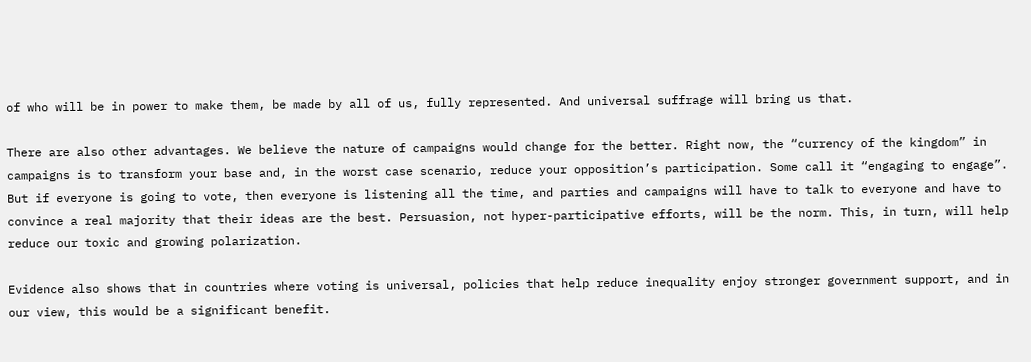of who will be in power to make them, be made by all of us, fully represented. And universal suffrage will bring us that.

There are also other advantages. We believe the nature of campaigns would change for the better. Right now, the “currency of the kingdom” in campaigns is to transform your base and, in the worst case scenario, reduce your opposition’s participation. Some call it “engaging to engage”. But if everyone is going to vote, then everyone is listening all the time, and parties and campaigns will have to talk to everyone and have to convince a real majority that their ideas are the best. Persuasion, not hyper-participative efforts, will be the norm. This, in turn, will help reduce our toxic and growing polarization.

Evidence also shows that in countries where voting is universal, policies that help reduce inequality enjoy stronger government support, and in our view, this would be a significant benefit.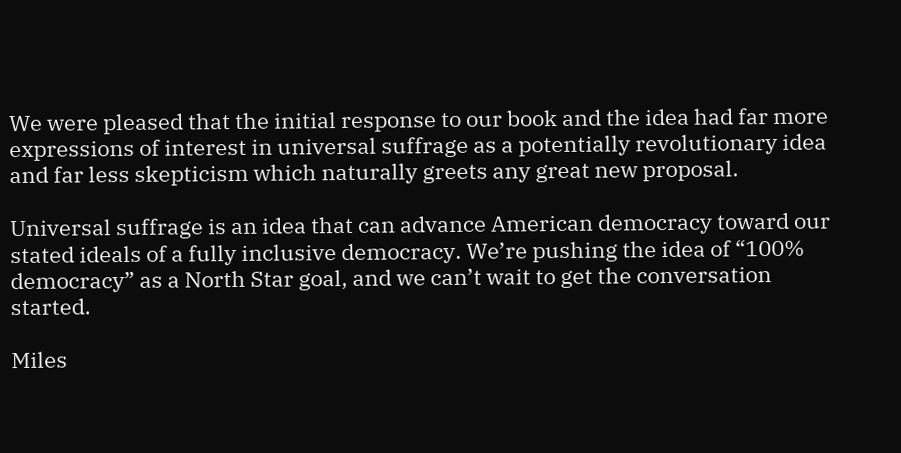We were pleased that the initial response to our book and the idea had far more expressions of interest in universal suffrage as a potentially revolutionary idea and far less skepticism which naturally greets any great new proposal.

Universal suffrage is an idea that can advance American democracy toward our stated ideals of a fully inclusive democracy. We’re pushing the idea of “100% democracy” as a North Star goal, and we can’t wait to get the conversation started.

Miles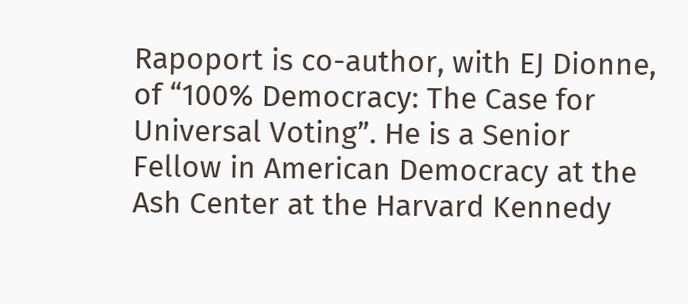Rapoport is co-author, with EJ Dionne, of “100% Democracy: The Case for Universal Voting”. He is a Senior Fellow in American Democracy at the Ash Center at the Harvard Kennedy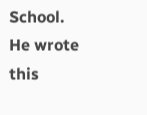School. He wrote this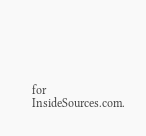for InsideSources.com.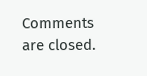Comments are closed.